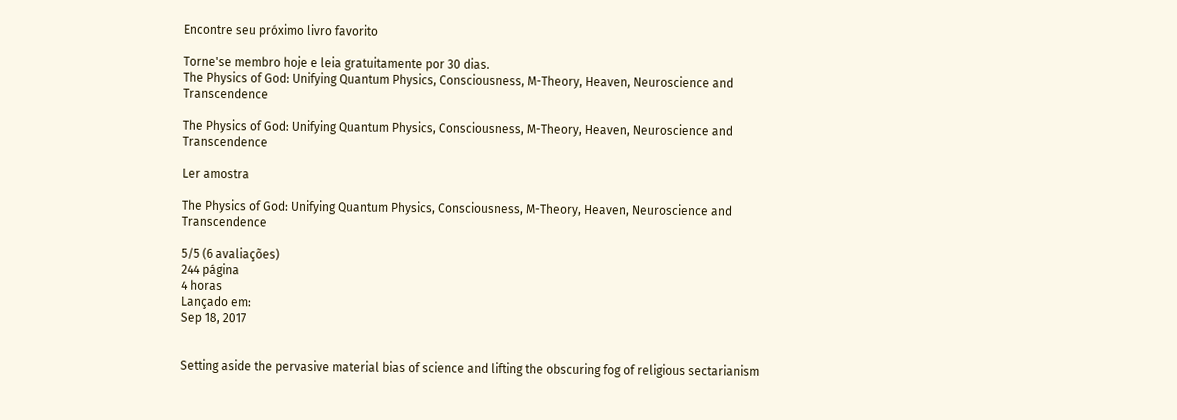Encontre seu próximo livro favorito

Torne'se membro hoje e leia gratuitamente por 30 dias.
The Physics of God: Unifying Quantum Physics, Consciousness, M-Theory, Heaven, Neuroscience and Transcendence

The Physics of God: Unifying Quantum Physics, Consciousness, M-Theory, Heaven, Neuroscience and Transcendence

Ler amostra

The Physics of God: Unifying Quantum Physics, Consciousness, M-Theory, Heaven, Neuroscience and Transcendence

5/5 (6 avaliações)
244 página
4 horas
Lançado em:
Sep 18, 2017


Setting aside the pervasive material bias of science and lifting the obscuring fog of religious sectarianism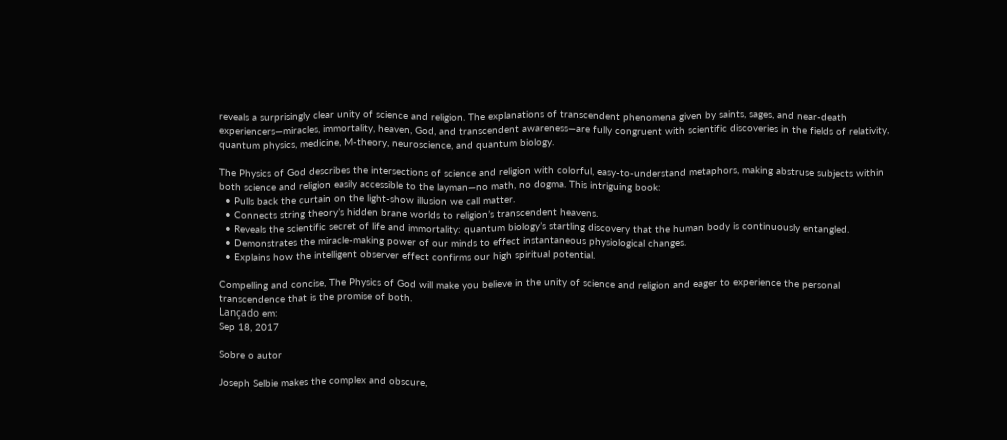reveals a surprisingly clear unity of science and religion. The explanations of transcendent phenomena given by saints, sages, and near-death experiencers—miracles, immortality, heaven, God, and transcendent awareness—are fully congruent with scientific discoveries in the fields of relativity, quantum physics, medicine, M-theory, neuroscience, and quantum biology.

The Physics of God describes the intersections of science and religion with colorful, easy-to-understand metaphors, making abstruse subjects within both science and religion easily accessible to the layman—no math, no dogma. This intriguing book:
  • Pulls back the curtain on the light-show illusion we call matter.
  • Connects string theory’s hidden brane worlds to religion’s transcendent heavens.
  • Reveals the scientific secret of life and immortality: quantum biology’s startling discovery that the human body is continuously entangled.
  • Demonstrates the miracle-making power of our minds to effect instantaneous physiological changes.
  • Explains how the intelligent observer effect confirms our high spiritual potential.

Compelling and concise, The Physics of God will make you believe in the unity of science and religion and eager to experience the personal transcendence that is the promise of both.
Lançado em:
Sep 18, 2017

Sobre o autor

Joseph Selbie makes the complex and obscure,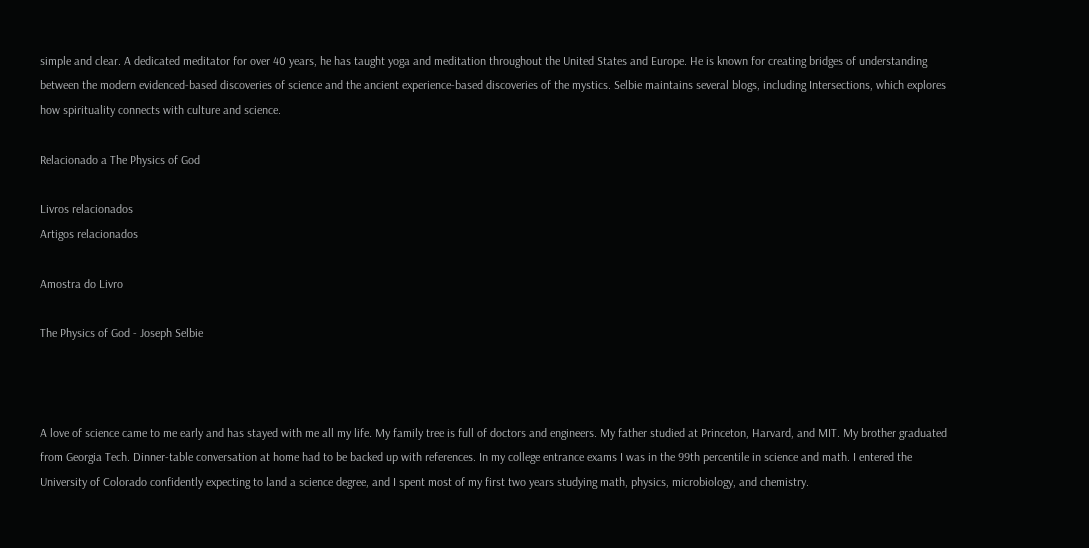simple and clear. A dedicated meditator for over 40 years, he has taught yoga and meditation throughout the United States and Europe. He is known for creating bridges of understanding between the modern evidenced-based discoveries of science and the ancient experience-based discoveries of the mystics. Selbie maintains several blogs, including Intersections, which explores how spirituality connects with culture and science.

Relacionado a The Physics of God

Livros relacionados
Artigos relacionados

Amostra do Livro

The Physics of God - Joseph Selbie



A love of science came to me early and has stayed with me all my life. My family tree is full of doctors and engineers. My father studied at Princeton, Harvard, and MIT. My brother graduated from Georgia Tech. Dinner-table conversation at home had to be backed up with references. In my college entrance exams I was in the 99th percentile in science and math. I entered the University of Colorado confidently expecting to land a science degree, and I spent most of my first two years studying math, physics, microbiology, and chemistry.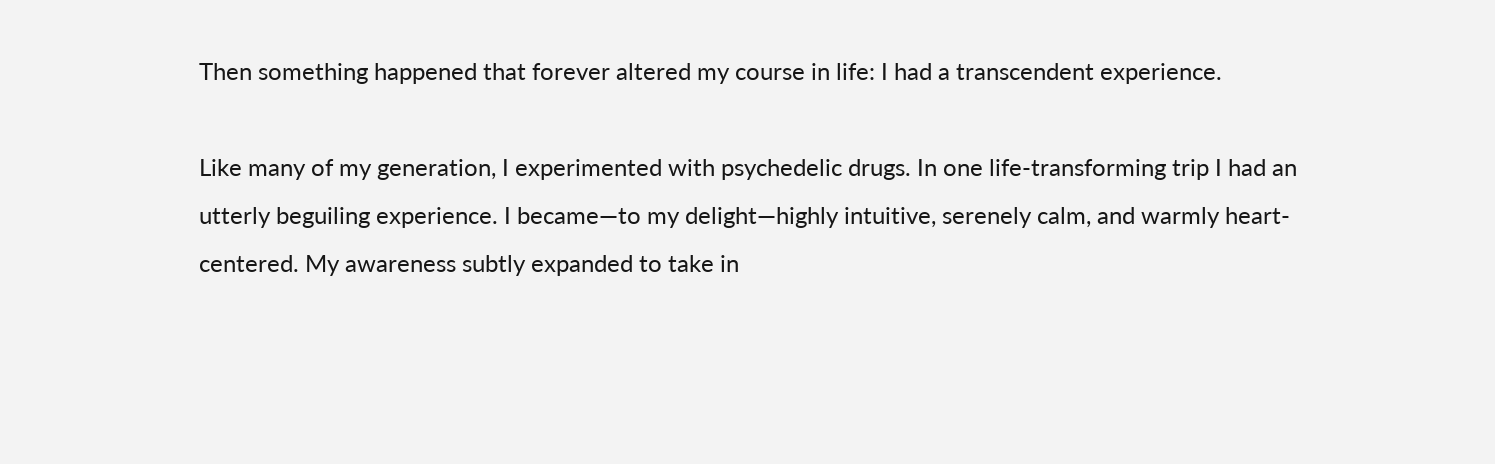Then something happened that forever altered my course in life: I had a transcendent experience.

Like many of my generation, I experimented with psychedelic drugs. In one life-transforming trip I had an utterly beguiling experience. I became—to my delight—highly intuitive, serenely calm, and warmly heart-centered. My awareness subtly expanded to take in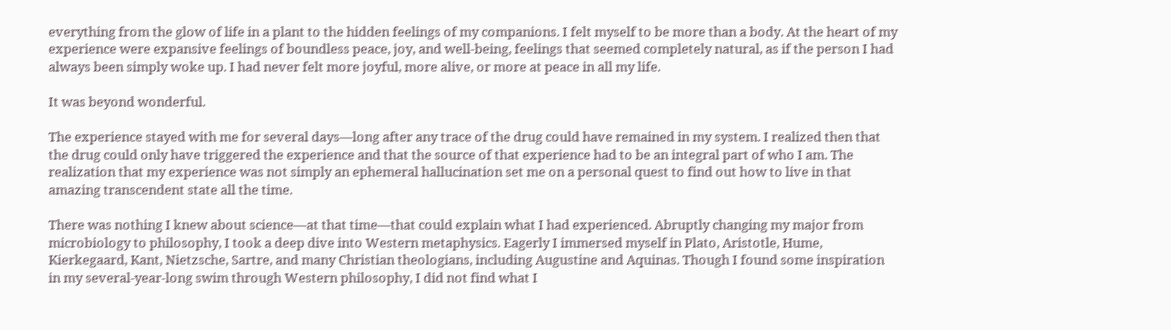everything from the glow of life in a plant to the hidden feelings of my companions. I felt myself to be more than a body. At the heart of my experience were expansive feelings of boundless peace, joy, and well-being, feelings that seemed completely natural, as if the person I had always been simply woke up. I had never felt more joyful, more alive, or more at peace in all my life.

It was beyond wonderful.

The experience stayed with me for several days—long after any trace of the drug could have remained in my system. I realized then that the drug could only have triggered the experience and that the source of that experience had to be an integral part of who I am. The realization that my experience was not simply an ephemeral hallucination set me on a personal quest to find out how to live in that amazing transcendent state all the time.

There was nothing I knew about science—at that time—that could explain what I had experienced. Abruptly changing my major from microbiology to philosophy, I took a deep dive into Western metaphysics. Eagerly I immersed myself in Plato, Aristotle, Hume, Kierkegaard, Kant, Nietzsche, Sartre, and many Christian theologians, including Augustine and Aquinas. Though I found some inspiration in my several-year-long swim through Western philosophy, I did not find what I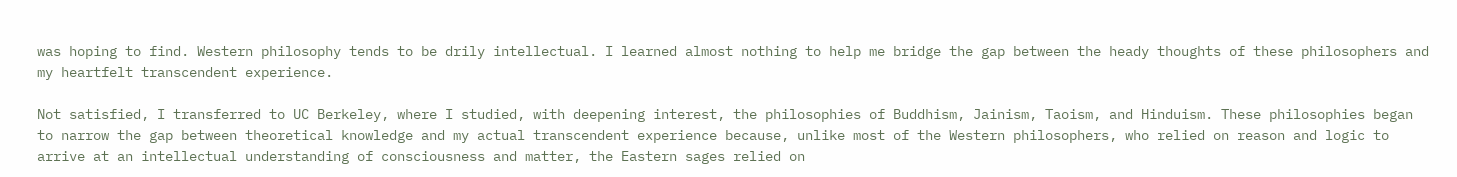was hoping to find. Western philosophy tends to be drily intellectual. I learned almost nothing to help me bridge the gap between the heady thoughts of these philosophers and my heartfelt transcendent experience.

Not satisfied, I transferred to UC Berkeley, where I studied, with deepening interest, the philosophies of Buddhism, Jainism, Taoism, and Hinduism. These philosophies began to narrow the gap between theoretical knowledge and my actual transcendent experience because, unlike most of the Western philosophers, who relied on reason and logic to arrive at an intellectual understanding of consciousness and matter, the Eastern sages relied on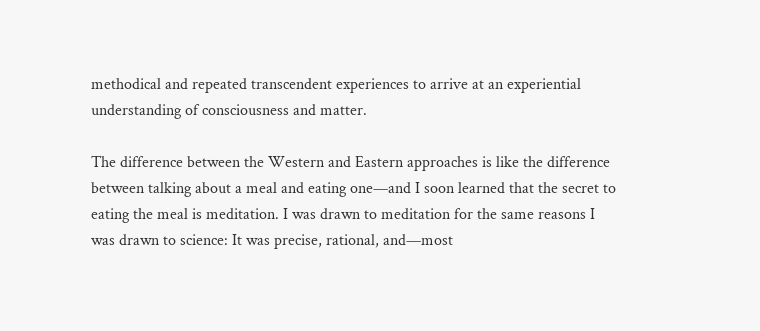methodical and repeated transcendent experiences to arrive at an experiential understanding of consciousness and matter.

The difference between the Western and Eastern approaches is like the difference between talking about a meal and eating one—and I soon learned that the secret to eating the meal is meditation. I was drawn to meditation for the same reasons I was drawn to science: It was precise, rational, and—most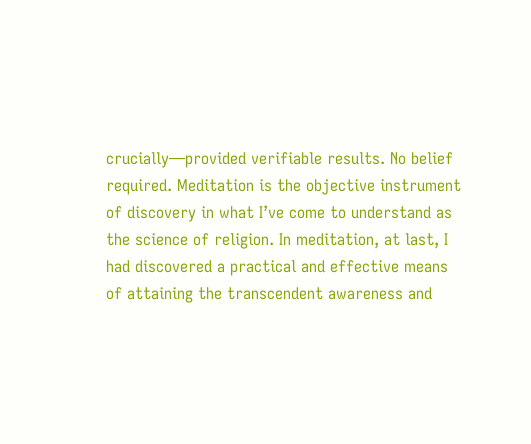crucially—provided verifiable results. No belief required. Meditation is the objective instrument of discovery in what I’ve come to understand as the science of religion. In meditation, at last, I had discovered a practical and effective means of attaining the transcendent awareness and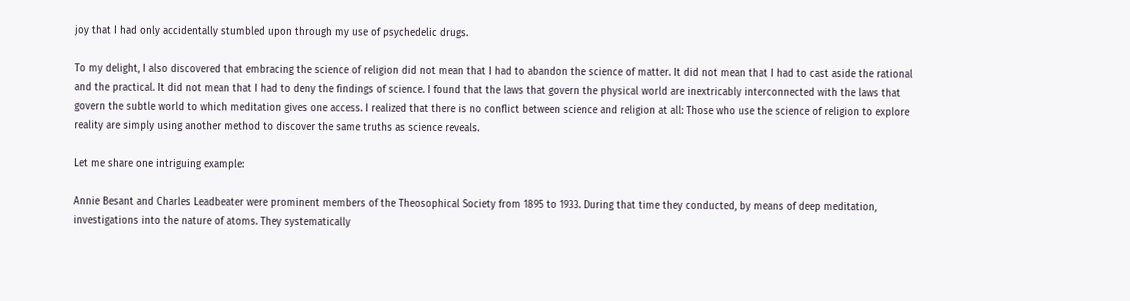joy that I had only accidentally stumbled upon through my use of psychedelic drugs.

To my delight, I also discovered that embracing the science of religion did not mean that I had to abandon the science of matter. It did not mean that I had to cast aside the rational and the practical. It did not mean that I had to deny the findings of science. I found that the laws that govern the physical world are inextricably interconnected with the laws that govern the subtle world to which meditation gives one access. I realized that there is no conflict between science and religion at all: Those who use the science of religion to explore reality are simply using another method to discover the same truths as science reveals.

Let me share one intriguing example:

Annie Besant and Charles Leadbeater were prominent members of the Theosophical Society from 1895 to 1933. During that time they conducted, by means of deep meditation, investigations into the nature of atoms. They systematically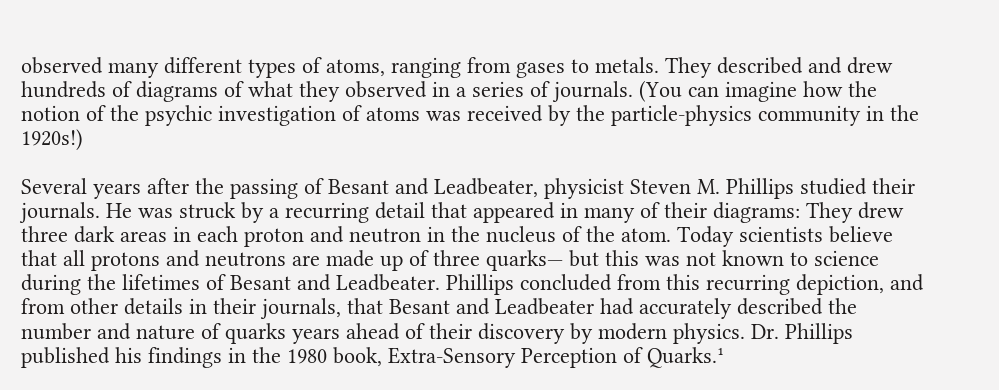observed many different types of atoms, ranging from gases to metals. They described and drew hundreds of diagrams of what they observed in a series of journals. (You can imagine how the notion of the psychic investigation of atoms was received by the particle-physics community in the 1920s!)

Several years after the passing of Besant and Leadbeater, physicist Steven M. Phillips studied their journals. He was struck by a recurring detail that appeared in many of their diagrams: They drew three dark areas in each proton and neutron in the nucleus of the atom. Today scientists believe that all protons and neutrons are made up of three quarks— but this was not known to science during the lifetimes of Besant and Leadbeater. Phillips concluded from this recurring depiction, and from other details in their journals, that Besant and Leadbeater had accurately described the number and nature of quarks years ahead of their discovery by modern physics. Dr. Phillips published his findings in the 1980 book, Extra-Sensory Perception of Quarks.¹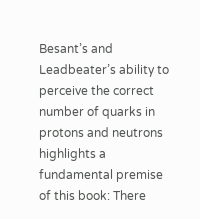Besant’s and Leadbeater’s ability to perceive the correct number of quarks in protons and neutrons highlights a fundamental premise of this book: There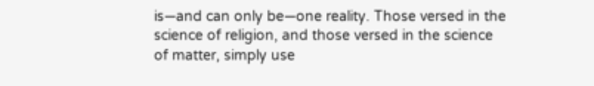is—and can only be—one reality. Those versed in the science of religion, and those versed in the science of matter, simply use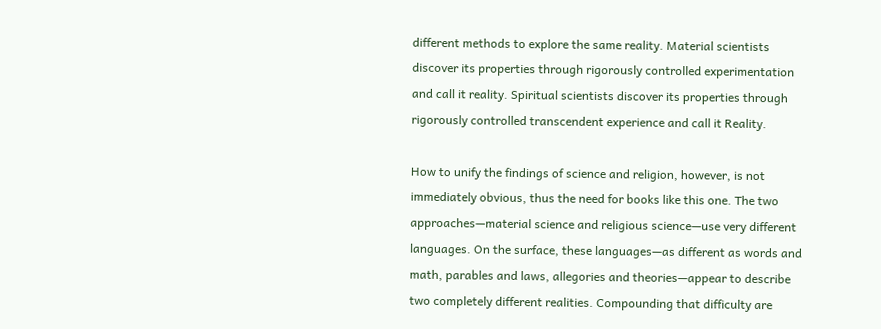different methods to explore the same reality. Material scientists discover its properties through rigorously controlled experimentation and call it reality. Spiritual scientists discover its properties through rigorously controlled transcendent experience and call it Reality.

How to unify the findings of science and religion, however, is not immediately obvious, thus the need for books like this one. The two approaches—material science and religious science—use very different languages. On the surface, these languages—as different as words and math, parables and laws, allegories and theories—appear to describe two completely different realities. Compounding that difficulty are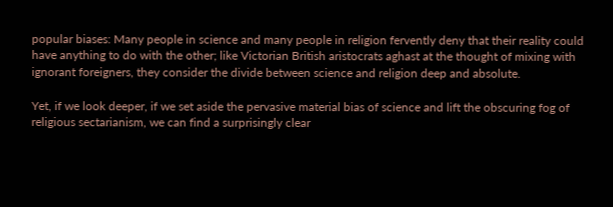popular biases: Many people in science and many people in religion fervently deny that their reality could have anything to do with the other; like Victorian British aristocrats aghast at the thought of mixing with ignorant foreigners, they consider the divide between science and religion deep and absolute.

Yet, if we look deeper, if we set aside the pervasive material bias of science and lift the obscuring fog of religious sectarianism, we can find a surprisingly clear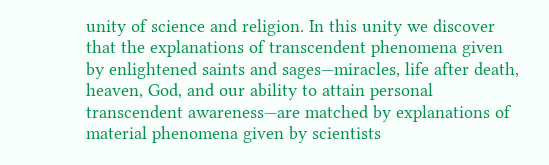unity of science and religion. In this unity we discover that the explanations of transcendent phenomena given by enlightened saints and sages—miracles, life after death, heaven, God, and our ability to attain personal transcendent awareness—are matched by explanations of material phenomena given by scientists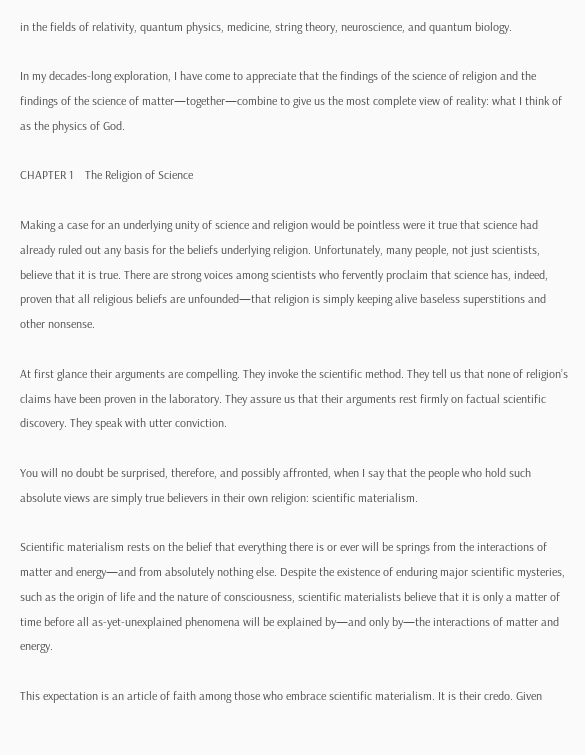in the fields of relativity, quantum physics, medicine, string theory, neuroscience, and quantum biology.

In my decades-long exploration, I have come to appreciate that the findings of the science of religion and the findings of the science of matter—together—combine to give us the most complete view of reality: what I think of as the physics of God.

CHAPTER 1    The Religion of Science

Making a case for an underlying unity of science and religion would be pointless were it true that science had already ruled out any basis for the beliefs underlying religion. Unfortunately, many people, not just scientists, believe that it is true. There are strong voices among scientists who fervently proclaim that science has, indeed, proven that all religious beliefs are unfounded—that religion is simply keeping alive baseless superstitions and other nonsense.

At first glance their arguments are compelling. They invoke the scientific method. They tell us that none of religion’s claims have been proven in the laboratory. They assure us that their arguments rest firmly on factual scientific discovery. They speak with utter conviction.

You will no doubt be surprised, therefore, and possibly affronted, when I say that the people who hold such absolute views are simply true believers in their own religion: scientific materialism.

Scientific materialism rests on the belief that everything there is or ever will be springs from the interactions of matter and energy—and from absolutely nothing else. Despite the existence of enduring major scientific mysteries, such as the origin of life and the nature of consciousness, scientific materialists believe that it is only a matter of time before all as-yet-unexplained phenomena will be explained by—and only by—the interactions of matter and energy.

This expectation is an article of faith among those who embrace scientific materialism. It is their credo. Given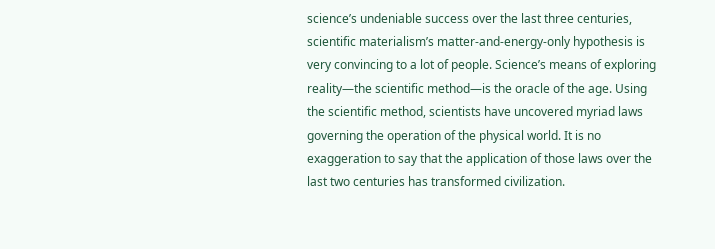science’s undeniable success over the last three centuries, scientific materialism’s matter-and-energy-only hypothesis is very convincing to a lot of people. Science’s means of exploring reality—the scientific method—is the oracle of the age. Using the scientific method, scientists have uncovered myriad laws governing the operation of the physical world. It is no exaggeration to say that the application of those laws over the last two centuries has transformed civilization.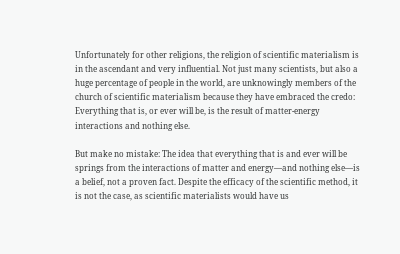Unfortunately for other religions, the religion of scientific materialism is in the ascendant and very influential. Not just many scientists, but also a huge percentage of people in the world, are unknowingly members of the church of scientific materialism because they have embraced the credo: Everything that is, or ever will be, is the result of matter-energy interactions and nothing else.

But make no mistake: The idea that everything that is and ever will be springs from the interactions of matter and energy—and nothing else—is a belief, not a proven fact. Despite the efficacy of the scientific method, it is not the case, as scientific materialists would have us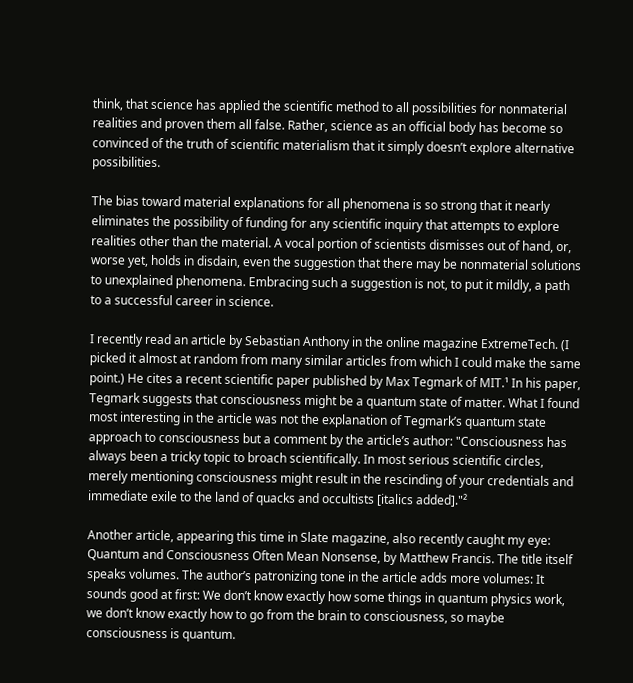think, that science has applied the scientific method to all possibilities for nonmaterial realities and proven them all false. Rather, science as an official body has become so convinced of the truth of scientific materialism that it simply doesn’t explore alternative possibilities.

The bias toward material explanations for all phenomena is so strong that it nearly eliminates the possibility of funding for any scientific inquiry that attempts to explore realities other than the material. A vocal portion of scientists dismisses out of hand, or, worse yet, holds in disdain, even the suggestion that there may be nonmaterial solutions to unexplained phenomena. Embracing such a suggestion is not, to put it mildly, a path to a successful career in science.

I recently read an article by Sebastian Anthony in the online magazine ExtremeTech. (I picked it almost at random from many similar articles from which I could make the same point.) He cites a recent scientific paper published by Max Tegmark of MIT.¹ In his paper, Tegmark suggests that consciousness might be a quantum state of matter. What I found most interesting in the article was not the explanation of Tegmark’s quantum state approach to consciousness but a comment by the article’s author: "Consciousness has always been a tricky topic to broach scientifically. In most serious scientific circles, merely mentioning consciousness might result in the rescinding of your credentials and immediate exile to the land of quacks and occultists [italics added]."²

Another article, appearing this time in Slate magazine, also recently caught my eye: Quantum and Consciousness Often Mean Nonsense, by Matthew Francis. The title itself speaks volumes. The author’s patronizing tone in the article adds more volumes: It sounds good at first: We don’t know exactly how some things in quantum physics work, we don’t know exactly how to go from the brain to consciousness, so maybe consciousness is quantum.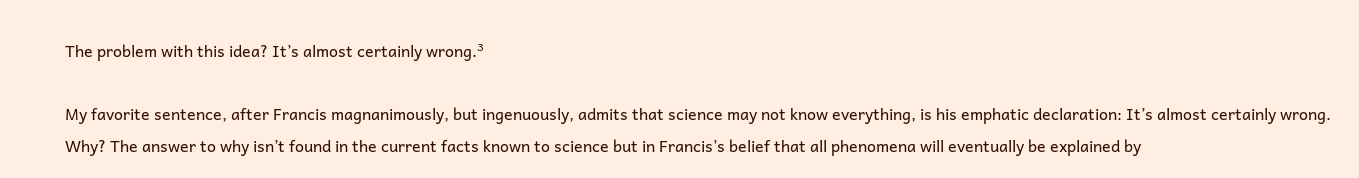The problem with this idea? It’s almost certainly wrong.³

My favorite sentence, after Francis magnanimously, but ingenuously, admits that science may not know everything, is his emphatic declaration: It’s almost certainly wrong. Why? The answer to why isn’t found in the current facts known to science but in Francis’s belief that all phenomena will eventually be explained by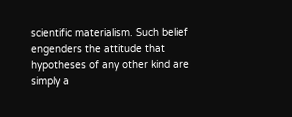scientific materialism. Such belief engenders the attitude that hypotheses of any other kind are simply a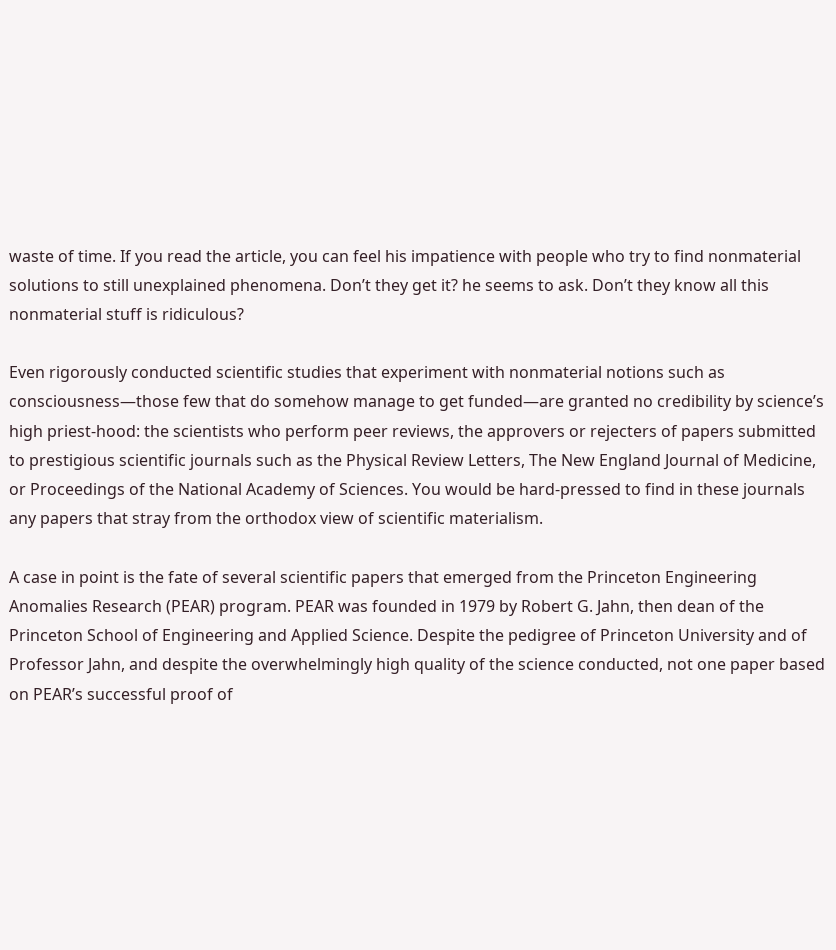waste of time. If you read the article, you can feel his impatience with people who try to find nonmaterial solutions to still unexplained phenomena. Don’t they get it? he seems to ask. Don’t they know all this nonmaterial stuff is ridiculous?

Even rigorously conducted scientific studies that experiment with nonmaterial notions such as consciousness—those few that do somehow manage to get funded—are granted no credibility by science’s high priest-hood: the scientists who perform peer reviews, the approvers or rejecters of papers submitted to prestigious scientific journals such as the Physical Review Letters, The New England Journal of Medicine, or Proceedings of the National Academy of Sciences. You would be hard-pressed to find in these journals any papers that stray from the orthodox view of scientific materialism.

A case in point is the fate of several scientific papers that emerged from the Princeton Engineering Anomalies Research (PEAR) program. PEAR was founded in 1979 by Robert G. Jahn, then dean of the Princeton School of Engineering and Applied Science. Despite the pedigree of Princeton University and of Professor Jahn, and despite the overwhelmingly high quality of the science conducted, not one paper based on PEAR’s successful proof of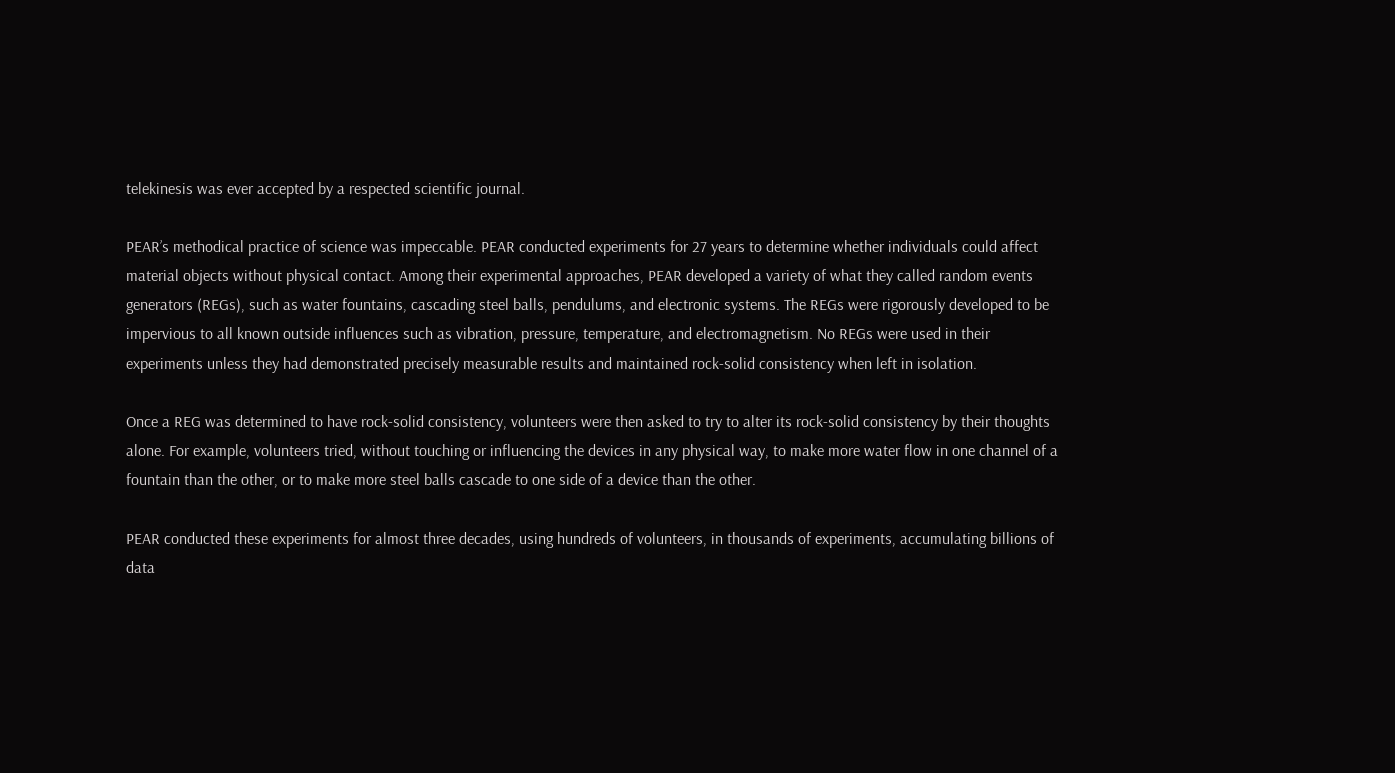telekinesis was ever accepted by a respected scientific journal.

PEAR’s methodical practice of science was impeccable. PEAR conducted experiments for 27 years to determine whether individuals could affect material objects without physical contact. Among their experimental approaches, PEAR developed a variety of what they called random events generators (REGs), such as water fountains, cascading steel balls, pendulums, and electronic systems. The REGs were rigorously developed to be impervious to all known outside influences such as vibration, pressure, temperature, and electromagnetism. No REGs were used in their experiments unless they had demonstrated precisely measurable results and maintained rock-solid consistency when left in isolation.

Once a REG was determined to have rock-solid consistency, volunteers were then asked to try to alter its rock-solid consistency by their thoughts alone. For example, volunteers tried, without touching or influencing the devices in any physical way, to make more water flow in one channel of a fountain than the other, or to make more steel balls cascade to one side of a device than the other.

PEAR conducted these experiments for almost three decades, using hundreds of volunteers, in thousands of experiments, accumulating billions of data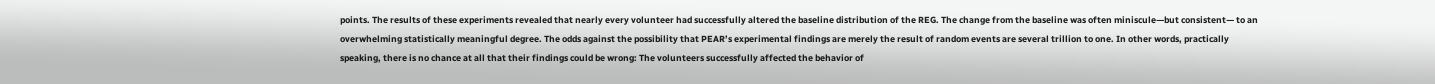points. The results of these experiments revealed that nearly every volunteer had successfully altered the baseline distribution of the REG. The change from the baseline was often miniscule—but consistent— to an overwhelming statistically meaningful degree. The odds against the possibility that PEAR’s experimental findings are merely the result of random events are several trillion to one. In other words, practically speaking, there is no chance at all that their findings could be wrong: The volunteers successfully affected the behavior of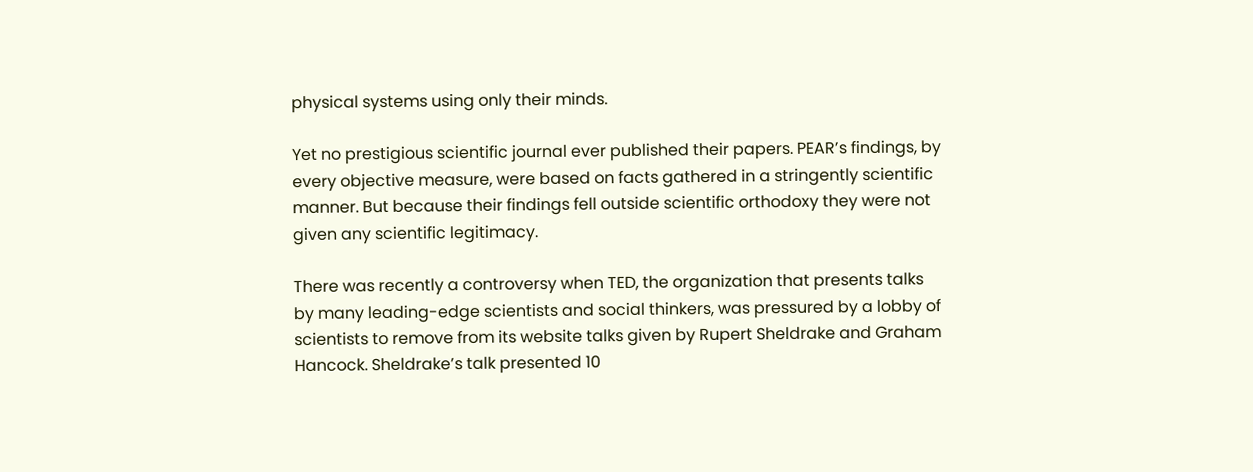physical systems using only their minds.

Yet no prestigious scientific journal ever published their papers. PEAR’s findings, by every objective measure, were based on facts gathered in a stringently scientific manner. But because their findings fell outside scientific orthodoxy they were not given any scientific legitimacy.

There was recently a controversy when TED, the organization that presents talks by many leading-edge scientists and social thinkers, was pressured by a lobby of scientists to remove from its website talks given by Rupert Sheldrake and Graham Hancock. Sheldrake’s talk presented 10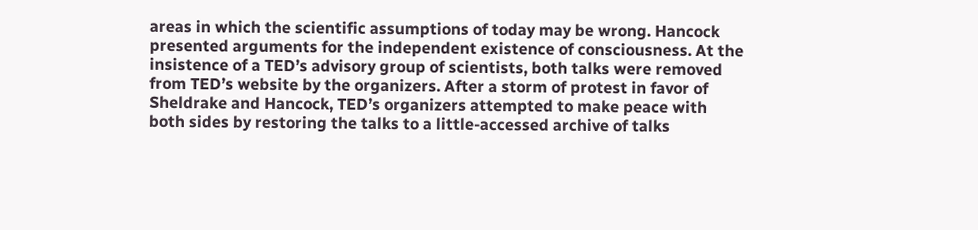areas in which the scientific assumptions of today may be wrong. Hancock presented arguments for the independent existence of consciousness. At the insistence of a TED’s advisory group of scientists, both talks were removed from TED’s website by the organizers. After a storm of protest in favor of Sheldrake and Hancock, TED’s organizers attempted to make peace with both sides by restoring the talks to a little-accessed archive of talks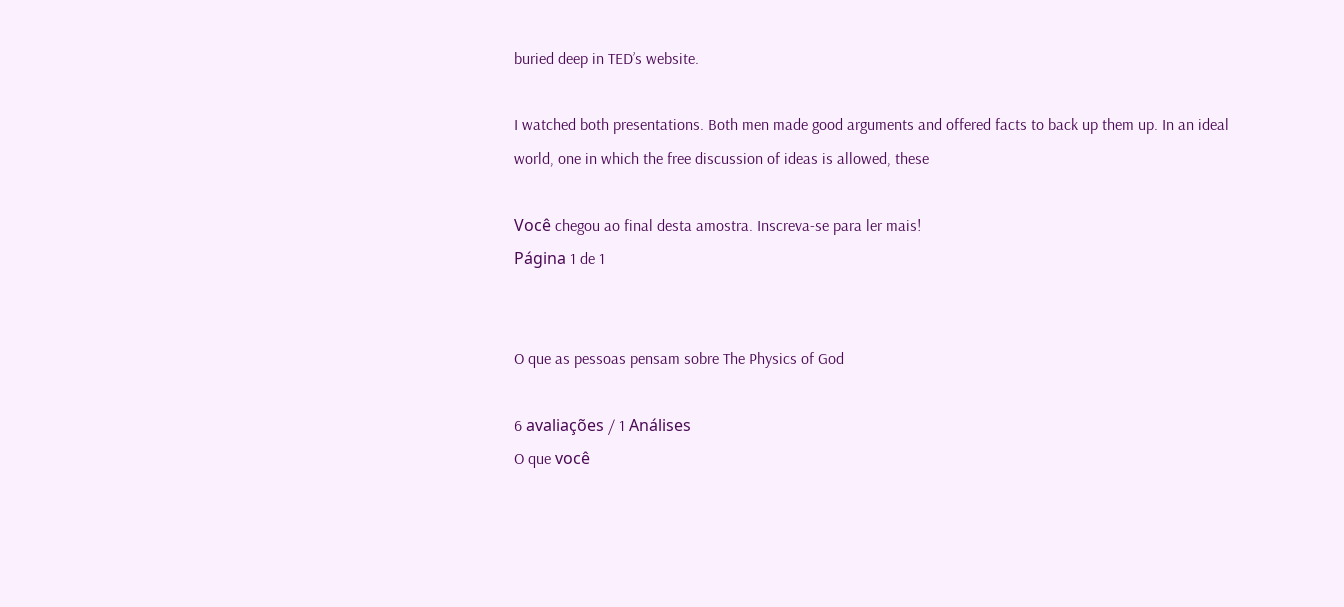buried deep in TED’s website.

I watched both presentations. Both men made good arguments and offered facts to back up them up. In an ideal world, one in which the free discussion of ideas is allowed, these

Você chegou ao final desta amostra. Inscreva-se para ler mais!
Página 1 de 1


O que as pessoas pensam sobre The Physics of God

6 avaliações / 1 Análises
O que você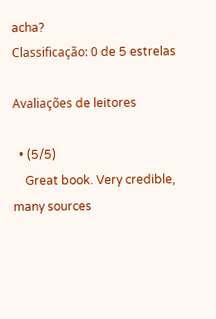acha?
Classificação: 0 de 5 estrelas

Avaliações de leitores

  • (5/5)
    Great book. Very credible, many sources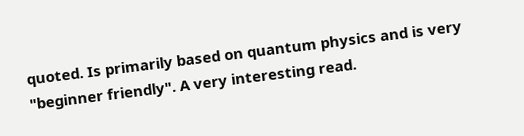quoted. Is primarily based on quantum physics and is very "beginner friendly". A very interesting read.